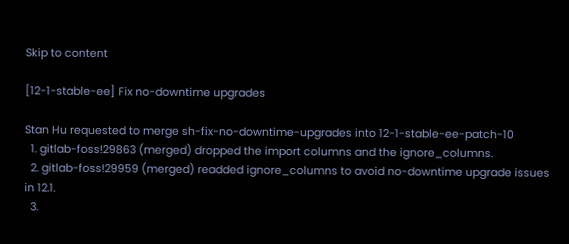Skip to content

[12-1-stable-ee] Fix no-downtime upgrades

Stan Hu requested to merge sh-fix-no-downtime-upgrades into 12-1-stable-ee-patch-10
  1. gitlab-foss!29863 (merged) dropped the import columns and the ignore_columns.
  2. gitlab-foss!29959 (merged) readded ignore_columns to avoid no-downtime upgrade issues in 12.1.
  3.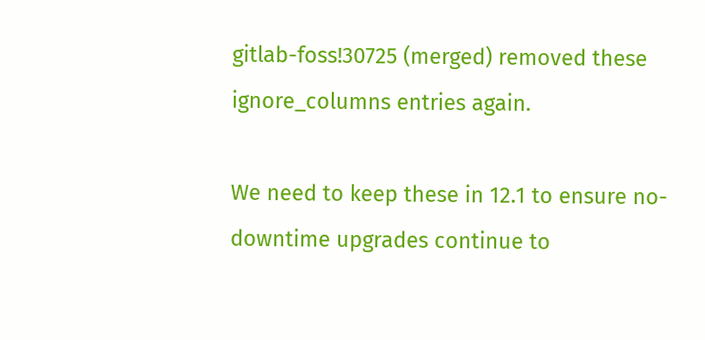gitlab-foss!30725 (merged) removed these ignore_columns entries again.

We need to keep these in 12.1 to ensure no-downtime upgrades continue to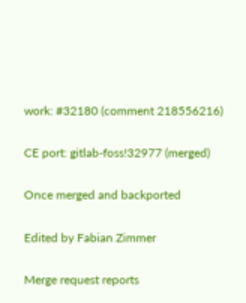work: #32180 (comment 218556216)

CE port: gitlab-foss!32977 (merged)

Once merged and backported

Edited by Fabian Zimmer

Merge request reports